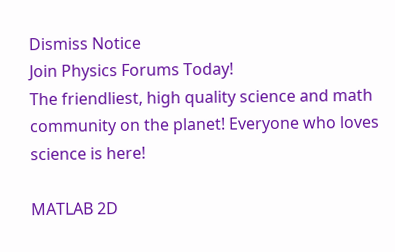Dismiss Notice
Join Physics Forums Today!
The friendliest, high quality science and math community on the planet! Everyone who loves science is here!

MATLAB 2D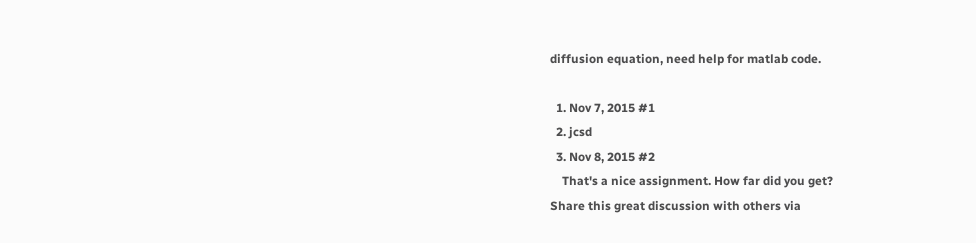diffusion equation, need help for matlab code.

  1. Nov 7, 2015 #1
  2. jcsd
  3. Nov 8, 2015 #2
    That's a nice assignment. How far did you get?
Share this great discussion with others via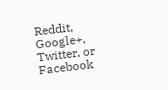Reddit, Google+, Twitter, or Facebook